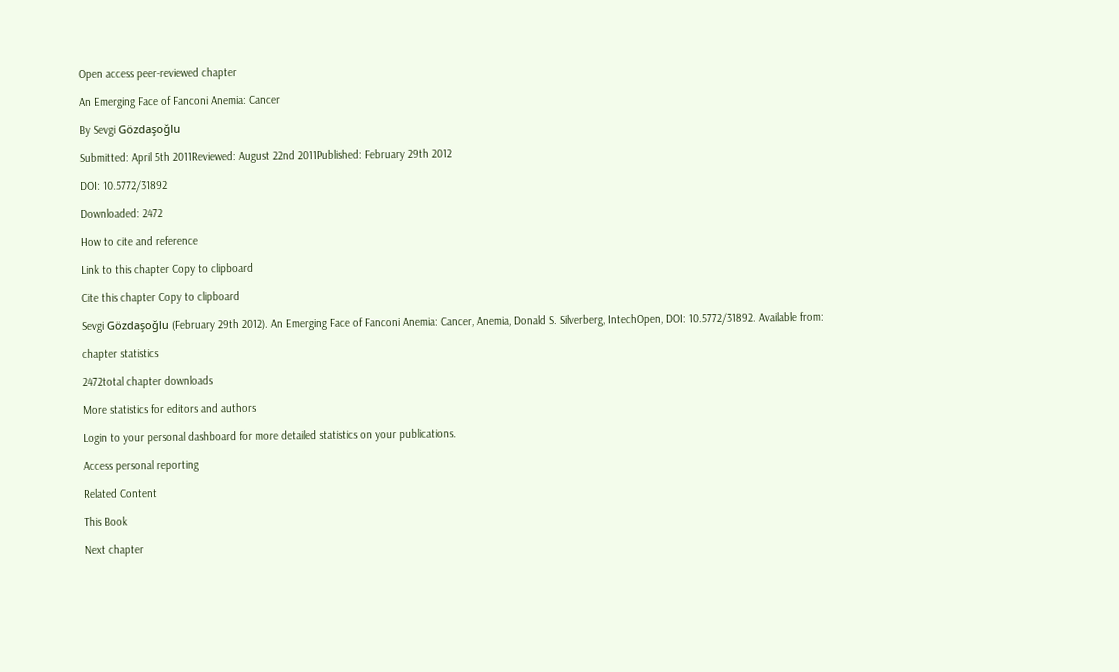Open access peer-reviewed chapter

An Emerging Face of Fanconi Anemia: Cancer

By Sevgi Gözdaşoğlu

Submitted: April 5th 2011Reviewed: August 22nd 2011Published: February 29th 2012

DOI: 10.5772/31892

Downloaded: 2472

How to cite and reference

Link to this chapter Copy to clipboard

Cite this chapter Copy to clipboard

Sevgi Gözdaşoğlu (February 29th 2012). An Emerging Face of Fanconi Anemia: Cancer, Anemia, Donald S. Silverberg, IntechOpen, DOI: 10.5772/31892. Available from:

chapter statistics

2472total chapter downloads

More statistics for editors and authors

Login to your personal dashboard for more detailed statistics on your publications.

Access personal reporting

Related Content

This Book

Next chapter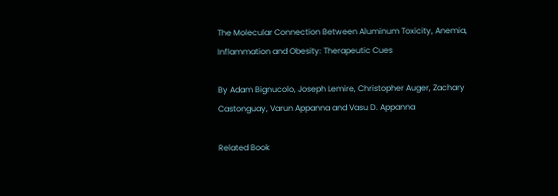The Molecular Connection Between Aluminum Toxicity, Anemia, Inflammation and Obesity: Therapeutic Cues

By Adam Bignucolo, Joseph Lemire, Christopher Auger, Zachary Castonguay, Varun Appanna and Vasu D. Appanna

Related Book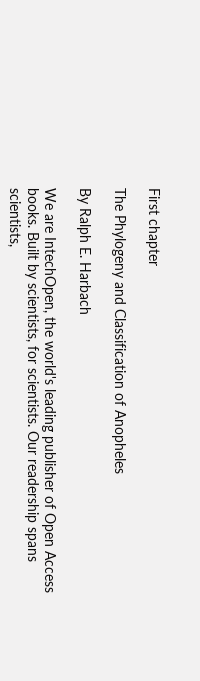First chapter

The Phylogeny and Classification of Anopheles

By Ralph E. Harbach

We are IntechOpen, the world's leading publisher of Open Access books. Built by scientists, for scientists. Our readership spans scientists,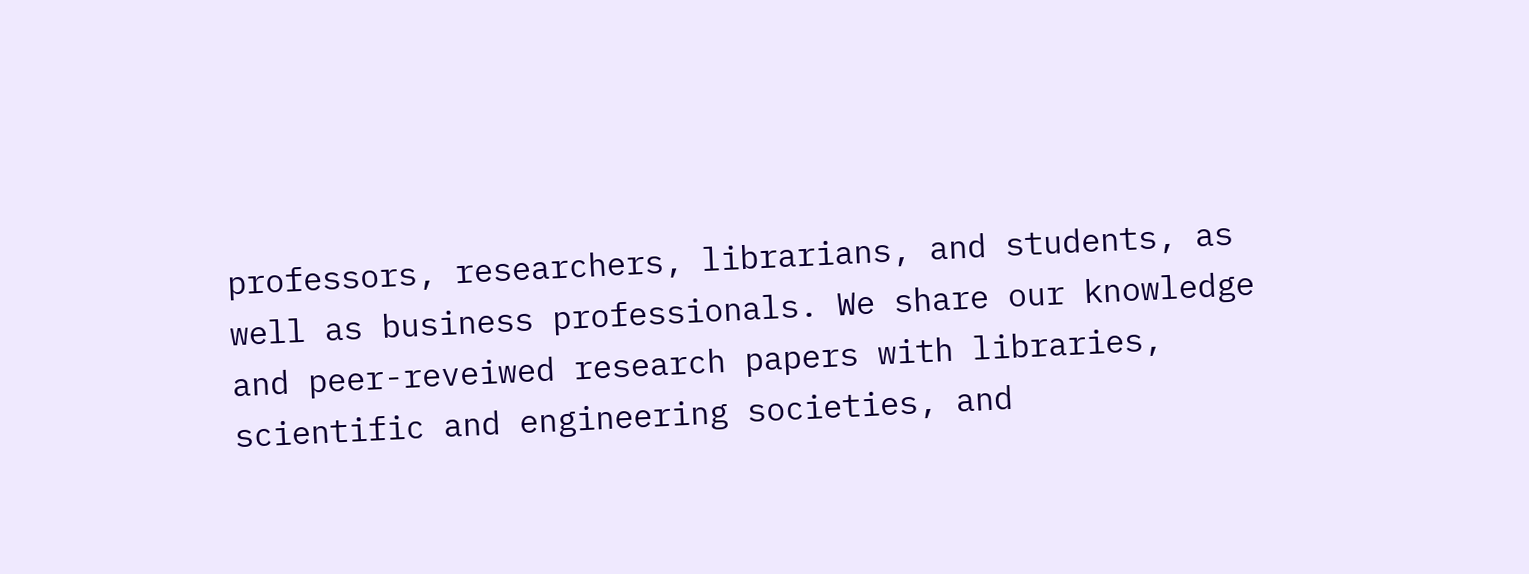professors, researchers, librarians, and students, as well as business professionals. We share our knowledge and peer-reveiwed research papers with libraries, scientific and engineering societies, and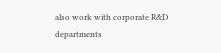also work with corporate R&D departments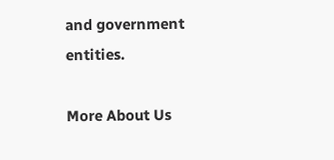and government entities.

More About Us